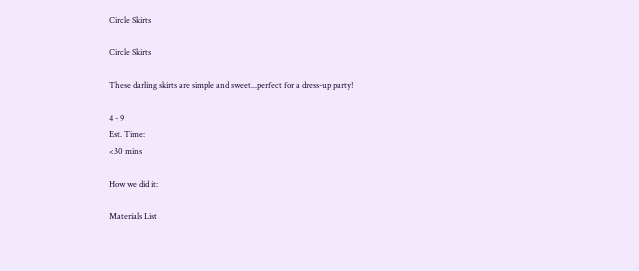Circle Skirts

Circle Skirts

These darling skirts are simple and sweet...perfect for a dress-up party!

4 - 9
Est. Time:
<30 mins

How we did it:

Materials List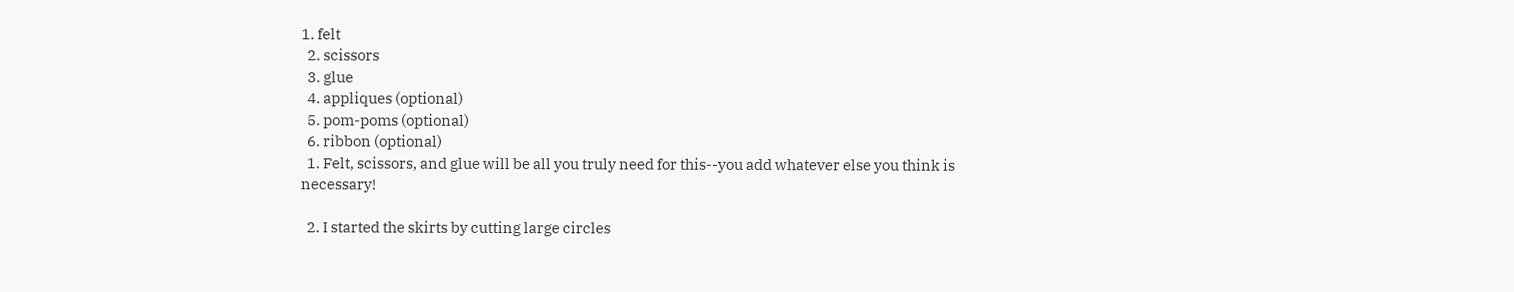1. felt
  2. scissors
  3. glue
  4. appliques (optional)
  5. pom-poms (optional)
  6. ribbon (optional)
  1. Felt, scissors, and glue will be all you truly need for this--you add whatever else you think is necessary!

  2. I started the skirts by cutting large circles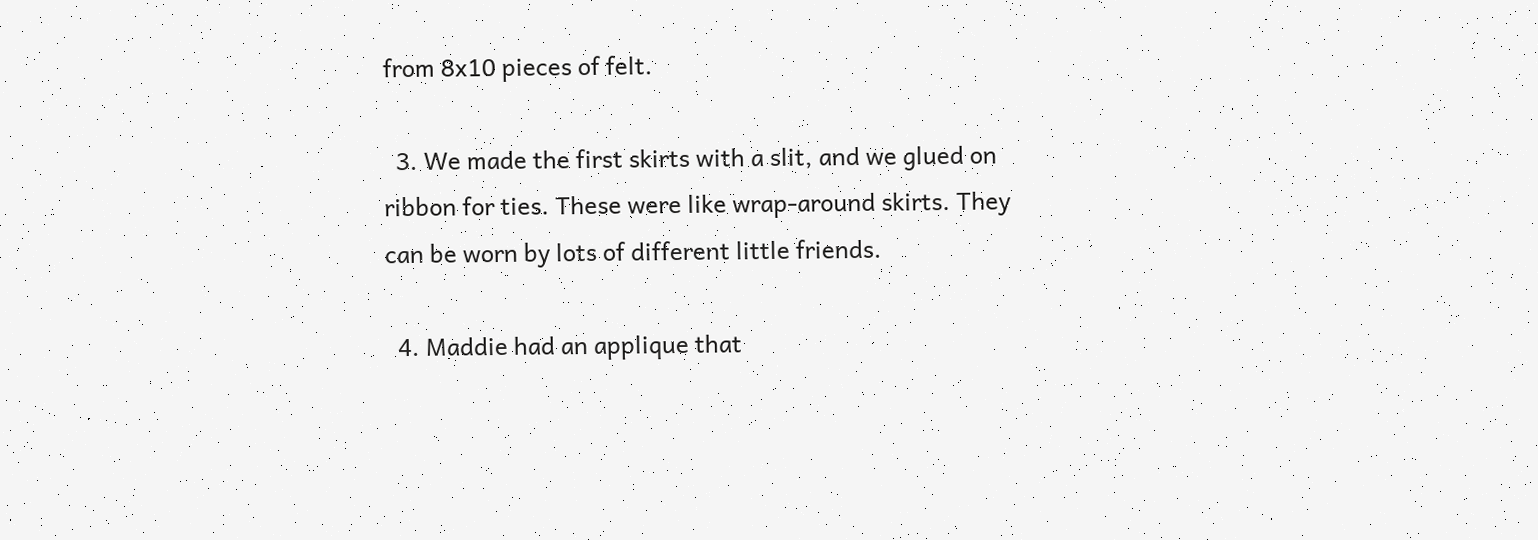from 8x10 pieces of felt.

  3. We made the first skirts with a slit, and we glued on ribbon for ties. These were like wrap-around skirts. They can be worn by lots of different little friends.

  4. Maddie had an applique that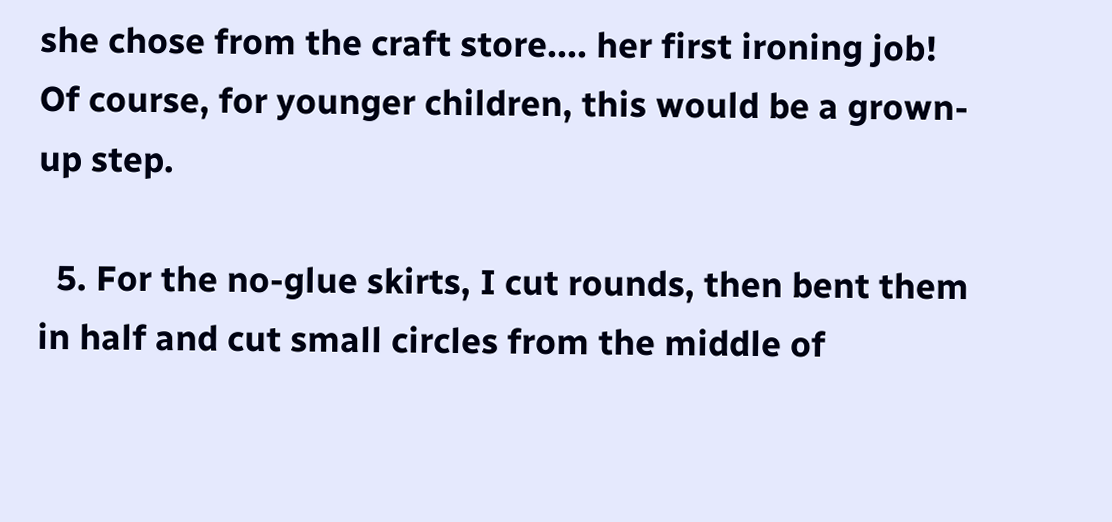she chose from the craft store.... her first ironing job! Of course, for younger children, this would be a grown-up step.

  5. For the no-glue skirts, I cut rounds, then bent them in half and cut small circles from the middle of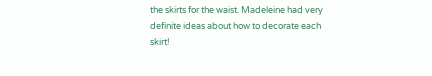the skirts for the waist. Madeleine had very definite ideas about how to decorate each skirt!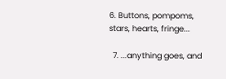6. Buttons, pompoms, stars, hearts, fringe...

  7. ...anything goes, and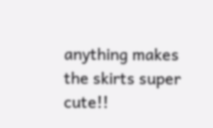anything makes the skirts super cute!!